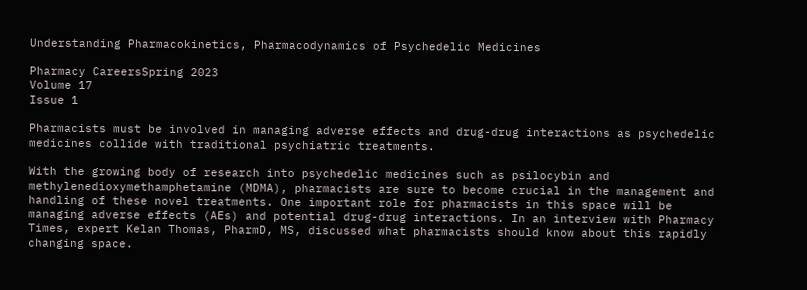Understanding Pharmacokinetics, Pharmacodynamics of Psychedelic Medicines

Pharmacy CareersSpring 2023
Volume 17
Issue 1

Pharmacists must be involved in managing adverse effects and drug-drug interactions as psychedelic medicines collide with traditional psychiatric treatments.

With the growing body of research into psychedelic medicines such as psilocybin and methylenedioxymethamphetamine (MDMA), pharmacists are sure to become crucial in the management and handling of these novel treatments. One important role for pharmacists in this space will be managing adverse effects (AEs) and potential drug-drug interactions. In an interview with Pharmacy Times, expert Kelan Thomas, PharmD, MS, discussed what pharmacists should know about this rapidly changing space.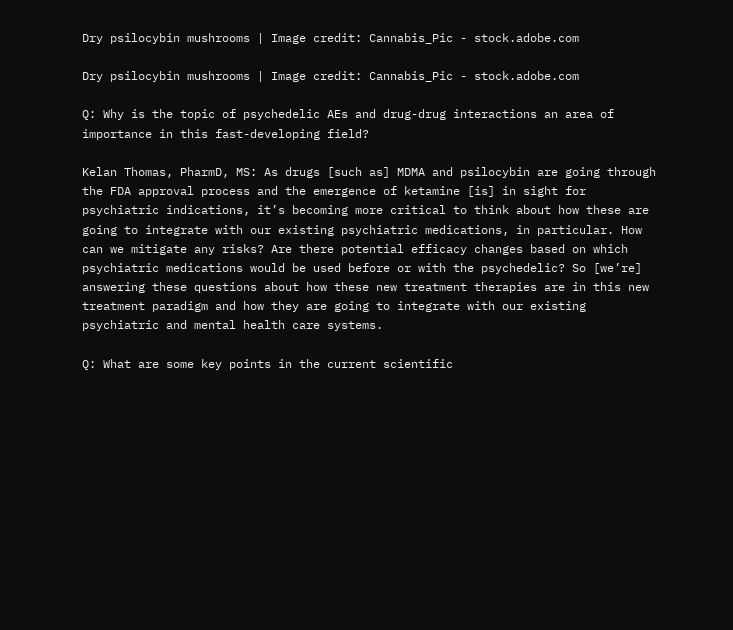Dry psilocybin mushrooms | Image credit: Cannabis_Pic - stock.adobe.com

Dry psilocybin mushrooms | Image credit: Cannabis_Pic - stock.adobe.com

Q: Why is the topic of psychedelic AEs and drug-drug interactions an area of importance in this fast-developing field?

Kelan Thomas, PharmD, MS: As drugs [such as] MDMA and psilocybin are going through the FDA approval process and the emergence of ketamine [is] in sight for psychiatric indications, it’s becoming more critical to think about how these are going to integrate with our existing psychiatric medications, in particular. How can we mitigate any risks? Are there potential efficacy changes based on which psychiatric medications would be used before or with the psychedelic? So [we’re] answering these questions about how these new treatment therapies are in this new treatment paradigm and how they are going to integrate with our existing psychiatric and mental health care systems.

Q: What are some key points in the current scientific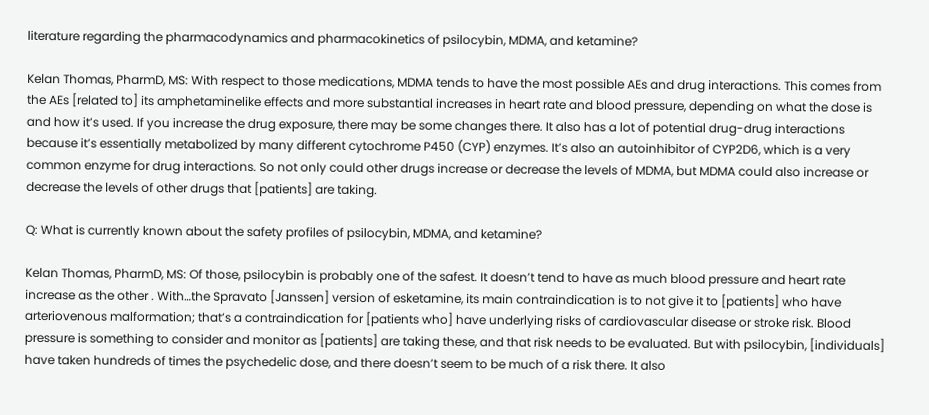literature regarding the pharmacodynamics and pharmacokinetics of psilocybin, MDMA, and ketamine?

Kelan Thomas, PharmD, MS: With respect to those medications, MDMA tends to have the most possible AEs and drug interactions. This comes from the AEs [related to] its amphetaminelike effects and more substantial increases in heart rate and blood pressure, depending on what the dose is and how it’s used. If you increase the drug exposure, there may be some changes there. It also has a lot of potential drug-drug interactions because it’s essentially metabolized by many different cytochrome P450 (CYP) enzymes. It’s also an autoinhibitor of CYP2D6, which is a very common enzyme for drug interactions. So not only could other drugs increase or decrease the levels of MDMA, but MDMA could also increase or decrease the levels of other drugs that [patients] are taking.

Q: What is currently known about the safety profiles of psilocybin, MDMA, and ketamine?

Kelan Thomas, PharmD, MS: Of those, psilocybin is probably one of the safest. It doesn’t tend to have as much blood pressure and heart rate increase as the other . With…the Spravato [Janssen] version of esketamine, its main contraindication is to not give it to [patients] who have arteriovenous malformation; that’s a contraindication for [patients who] have underlying risks of cardiovascular disease or stroke risk. Blood pressure is something to consider and monitor as [patients] are taking these, and that risk needs to be evaluated. But with psilocybin, [individuals] have taken hundreds of times the psychedelic dose, and there doesn’t seem to be much of a risk there. It also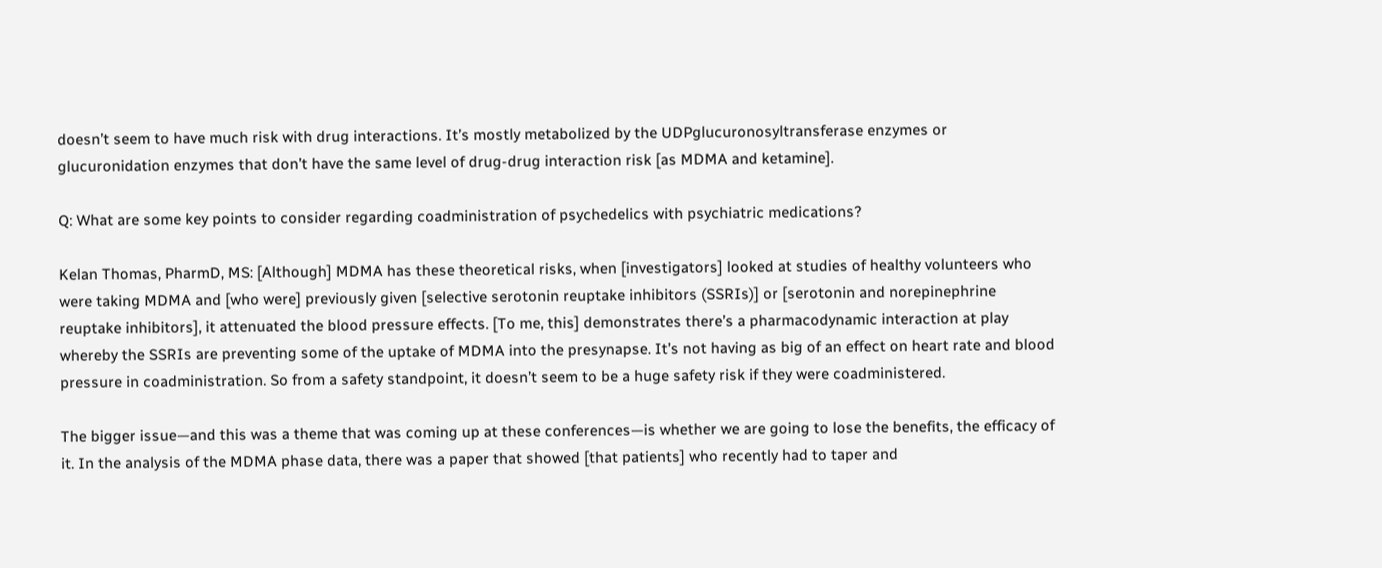doesn’t seem to have much risk with drug interactions. It’s mostly metabolized by the UDPglucuronosyltransferase enzymes or glucuronidation enzymes that don’t have the same level of drug-drug interaction risk [as MDMA and ketamine].

Q: What are some key points to consider regarding coadministration of psychedelics with psychiatric medications?

Kelan Thomas, PharmD, MS: [Although] MDMA has these theoretical risks, when [investigators] looked at studies of healthy volunteers who were taking MDMA and [who were] previously given [selective serotonin reuptake inhibitors (SSRIs)] or [serotonin and norepinephrine reuptake inhibitors], it attenuated the blood pressure effects. [To me, this] demonstrates there’s a pharmacodynamic interaction at play whereby the SSRIs are preventing some of the uptake of MDMA into the presynapse. It’s not having as big of an effect on heart rate and blood pressure in coadministration. So from a safety standpoint, it doesn’t seem to be a huge safety risk if they were coadministered.

The bigger issue—and this was a theme that was coming up at these conferences—is whether we are going to lose the benefits, the efficacy of it. In the analysis of the MDMA phase data, there was a paper that showed [that patients] who recently had to taper and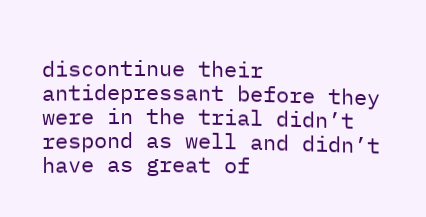discontinue their antidepressant before they were in the trial didn’t respond as well and didn’t have as great of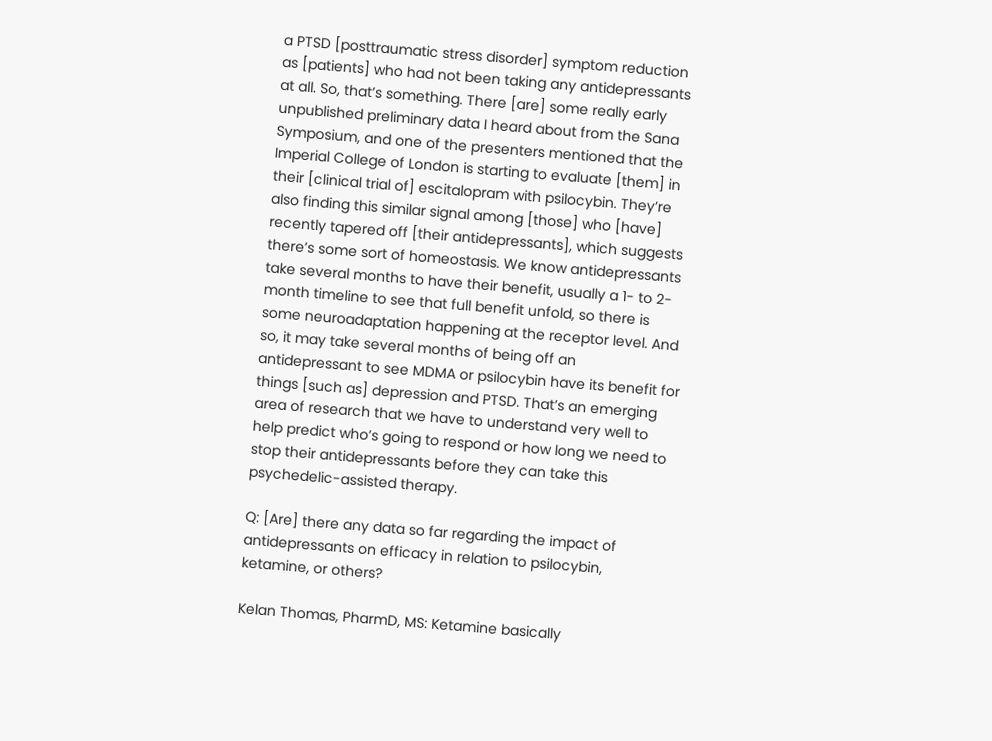a PTSD [posttraumatic stress disorder] symptom reduction as [patients] who had not been taking any antidepressants at all. So, that’s something. There [are] some really early unpublished preliminary data I heard about from the Sana Symposium, and one of the presenters mentioned that the Imperial College of London is starting to evaluate [them] in their [clinical trial of] escitalopram with psilocybin. They’re also finding this similar signal among [those] who [have] recently tapered off [their antidepressants], which suggests there’s some sort of homeostasis. We know antidepressants take several months to have their benefit, usually a 1- to 2-month timeline to see that full benefit unfold, so there is some neuroadaptation happening at the receptor level. And so, it may take several months of being off an antidepressant to see MDMA or psilocybin have its benefit for things [such as] depression and PTSD. That’s an emerging area of research that we have to understand very well to help predict who’s going to respond or how long we need to stop their antidepressants before they can take this psychedelic-assisted therapy.

Q: [Are] there any data so far regarding the impact of antidepressants on efficacy in relation to psilocybin, ketamine, or others?

Kelan Thomas, PharmD, MS: Ketamine basically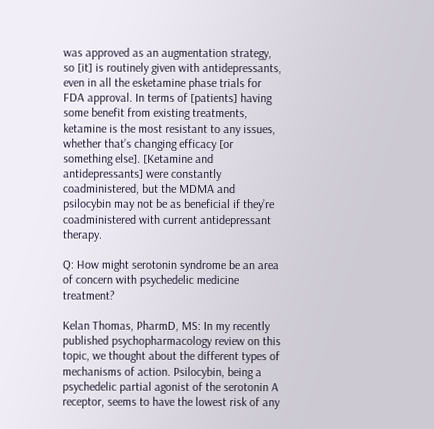was approved as an augmentation strategy, so [it] is routinely given with antidepressants, even in all the esketamine phase trials for FDA approval. In terms of [patients] having some benefit from existing treatments, ketamine is the most resistant to any issues, whether that’s changing efficacy [or something else]. [Ketamine and antidepressants] were constantly coadministered, but the MDMA and psilocybin may not be as beneficial if they’re coadministered with current antidepressant therapy.

Q: How might serotonin syndrome be an area of concern with psychedelic medicine treatment?

Kelan Thomas, PharmD, MS: In my recently published psychopharmacology review on this topic, we thought about the different types of mechanisms of action. Psilocybin, being a psychedelic partial agonist of the serotonin A receptor, seems to have the lowest risk of any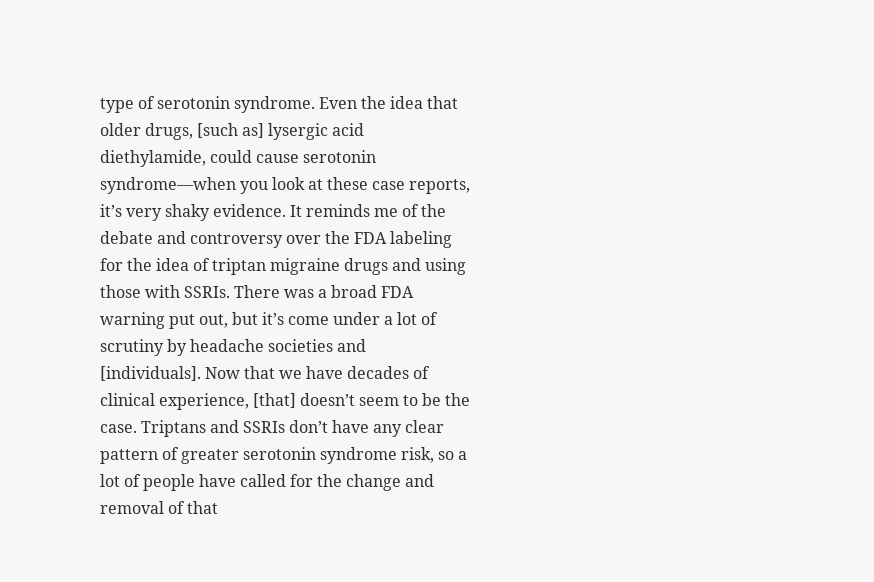type of serotonin syndrome. Even the idea that older drugs, [such as] lysergic acid diethylamide, could cause serotonin syndrome—when you look at these case reports, it’s very shaky evidence. It reminds me of the debate and controversy over the FDA labeling for the idea of triptan migraine drugs and using those with SSRIs. There was a broad FDA warning put out, but it’s come under a lot of scrutiny by headache societies and [individuals]. Now that we have decades of clinical experience, [that] doesn’t seem to be the case. Triptans and SSRIs don’t have any clear pattern of greater serotonin syndrome risk, so a lot of people have called for the change and removal of that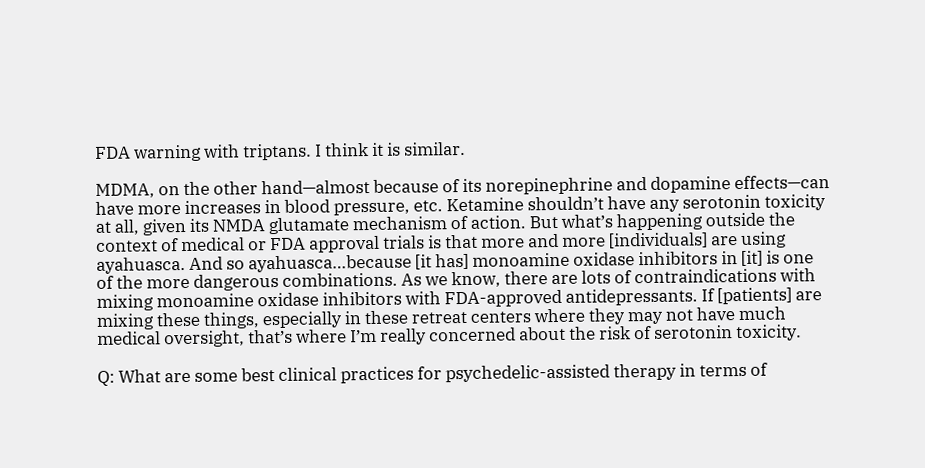FDA warning with triptans. I think it is similar.

MDMA, on the other hand—almost because of its norepinephrine and dopamine effects—can have more increases in blood pressure, etc. Ketamine shouldn’t have any serotonin toxicity at all, given its NMDA glutamate mechanism of action. But what’s happening outside the context of medical or FDA approval trials is that more and more [individuals] are using ayahuasca. And so ayahuasca…because [it has] monoamine oxidase inhibitors in [it] is one of the more dangerous combinations. As we know, there are lots of contraindications with mixing monoamine oxidase inhibitors with FDA-approved antidepressants. If [patients] are mixing these things, especially in these retreat centers where they may not have much medical oversight, that’s where I’m really concerned about the risk of serotonin toxicity.

Q: What are some best clinical practices for psychedelic-assisted therapy in terms of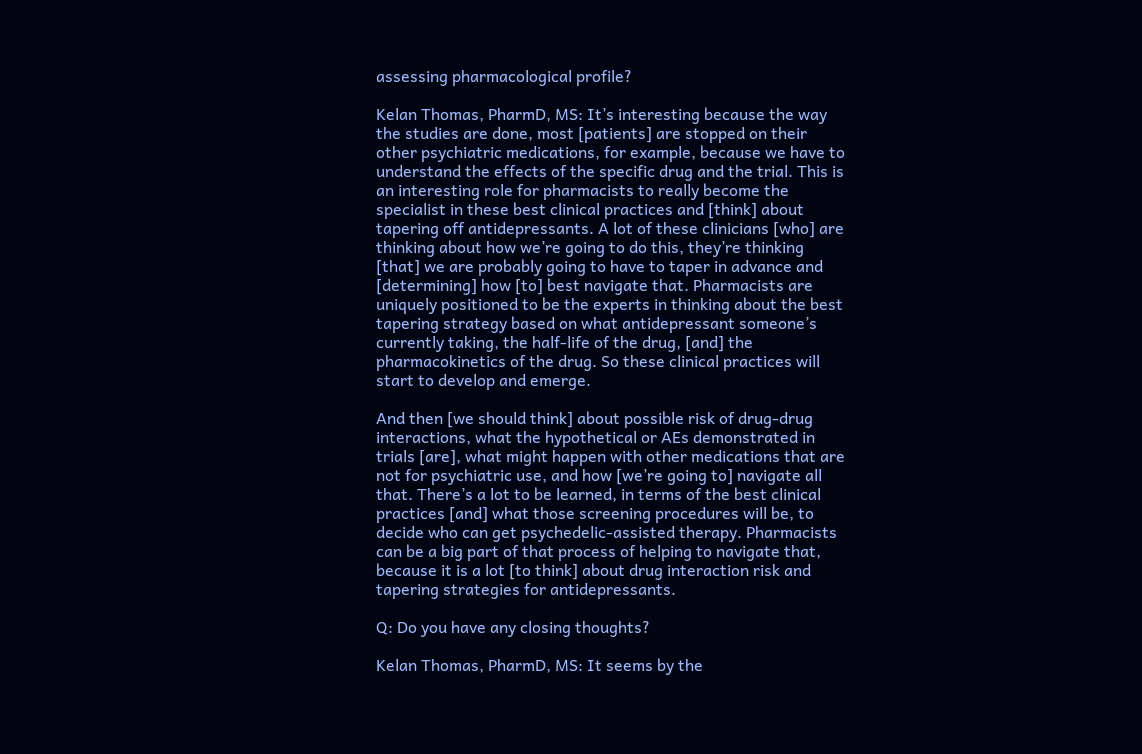assessing pharmacological profile?

Kelan Thomas, PharmD, MS: It’s interesting because the way the studies are done, most [patients] are stopped on their other psychiatric medications, for example, because we have to understand the effects of the specific drug and the trial. This is an interesting role for pharmacists to really become the specialist in these best clinical practices and [think] about tapering off antidepressants. A lot of these clinicians [who] are thinking about how we’re going to do this, they’re thinking [that] we are probably going to have to taper in advance and [determining] how [to] best navigate that. Pharmacists are uniquely positioned to be the experts in thinking about the best tapering strategy based on what antidepressant someone’s currently taking, the half-life of the drug, [and] the pharmacokinetics of the drug. So these clinical practices will start to develop and emerge.

And then [we should think] about possible risk of drug-drug interactions, what the hypothetical or AEs demonstrated in trials [are], what might happen with other medications that are not for psychiatric use, and how [we’re going to] navigate all that. There’s a lot to be learned, in terms of the best clinical practices [and] what those screening procedures will be, to decide who can get psychedelic-assisted therapy. Pharmacists can be a big part of that process of helping to navigate that, because it is a lot [to think] about drug interaction risk and tapering strategies for antidepressants.

Q: Do you have any closing thoughts?

Kelan Thomas, PharmD, MS: It seems by the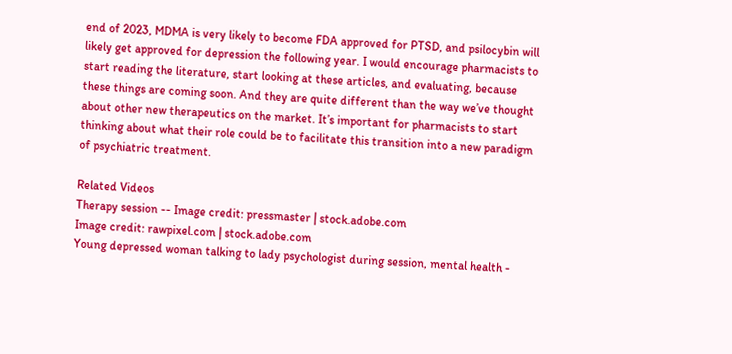end of 2023, MDMA is very likely to become FDA approved for PTSD, and psilocybin will likely get approved for depression the following year. I would encourage pharmacists to start reading the literature, start looking at these articles, and evaluating, because these things are coming soon. And they are quite different than the way we’ve thought about other new therapeutics on the market. It’s important for pharmacists to start thinking about what their role could be to facilitate this transition into a new paradigm of psychiatric treatment.

Related Videos
Therapy session -- Image credit: pressmaster | stock.adobe.com
Image credit: rawpixel.com | stock.adobe.com
Young depressed woman talking to lady psychologist during session, mental health -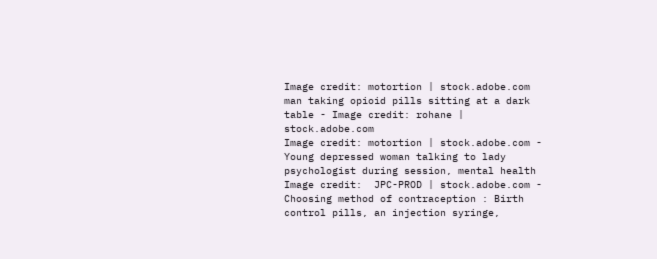Image credit: motortion | stock.adobe.com
man taking opioid pills sitting at a dark table - Image credit: rohane | stock.adobe.com
Image credit: motortion | stock.adobe.com - Young depressed woman talking to lady psychologist during session, mental health
Image credit:  JPC-PROD | stock.adobe.com - Choosing method of contraception : Birth control pills, an injection syringe,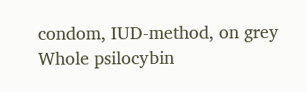condom, IUD-method, on grey
Whole psilocybin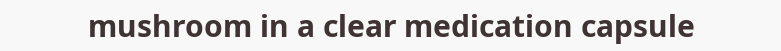mushroom in a clear medication capsule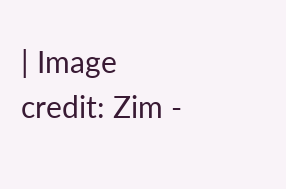| Image credit: Zim -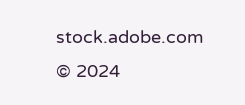stock.adobe.com
© 2024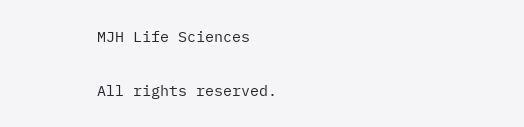MJH Life Sciences

All rights reserved.